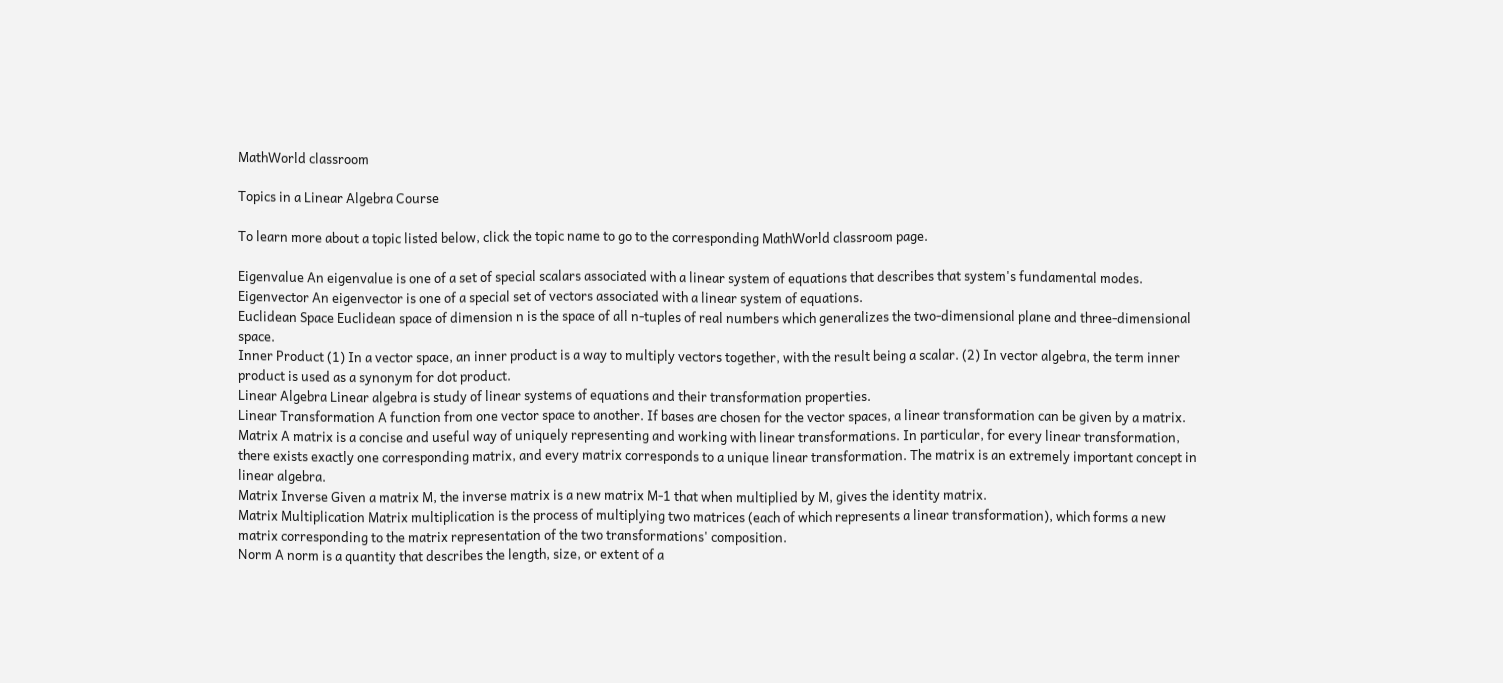MathWorld classroom

Topics in a Linear Algebra Course

To learn more about a topic listed below, click the topic name to go to the corresponding MathWorld classroom page.

Eigenvalue An eigenvalue is one of a set of special scalars associated with a linear system of equations that describes that system's fundamental modes.
Eigenvector An eigenvector is one of a special set of vectors associated with a linear system of equations.
Euclidean Space Euclidean space of dimension n is the space of all n-tuples of real numbers which generalizes the two-dimensional plane and three-dimensional space.
Inner Product (1) In a vector space, an inner product is a way to multiply vectors together, with the result being a scalar. (2) In vector algebra, the term inner product is used as a synonym for dot product.
Linear Algebra Linear algebra is study of linear systems of equations and their transformation properties.
Linear Transformation A function from one vector space to another. If bases are chosen for the vector spaces, a linear transformation can be given by a matrix.
Matrix A matrix is a concise and useful way of uniquely representing and working with linear transformations. In particular, for every linear transformation, there exists exactly one corresponding matrix, and every matrix corresponds to a unique linear transformation. The matrix is an extremely important concept in linear algebra.
Matrix Inverse Given a matrix M, the inverse matrix is a new matrix M-1 that when multiplied by M, gives the identity matrix.
Matrix Multiplication Matrix multiplication is the process of multiplying two matrices (each of which represents a linear transformation), which forms a new matrix corresponding to the matrix representation of the two transformations' composition.
Norm A norm is a quantity that describes the length, size, or extent of a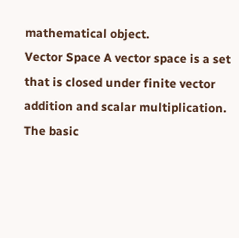mathematical object.
Vector Space A vector space is a set that is closed under finite vector addition and scalar multiplication. The basic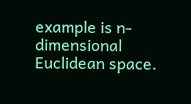example is n-dimensional Euclidean space.